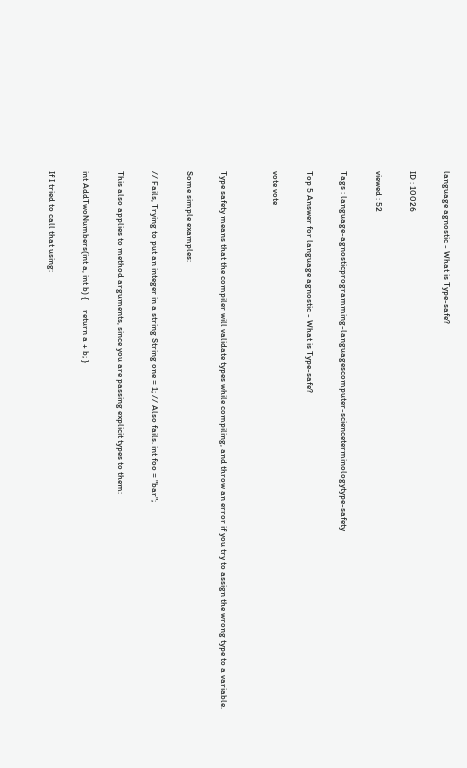language agnostic - What is Type-safe?

ID : 10026

viewed : 52

Tags : language-agnosticprogramming-languagescomputer-scienceterminologytype-safety

Top 5 Answer for language agnostic - What is Type-safe?

vote vote


Type safety means that the compiler will validate types while compiling, and throw an error if you try to assign the wrong type to a variable.

Some simple examples:

// Fails, Trying to put an integer in a string String one = 1; // Also fails. int foo = "bar";

This also applies to method arguments, since you are passing explicit types to them:

int AddTwoNumbers(int a, int b) {     return a + b; }

If I tried to call that using: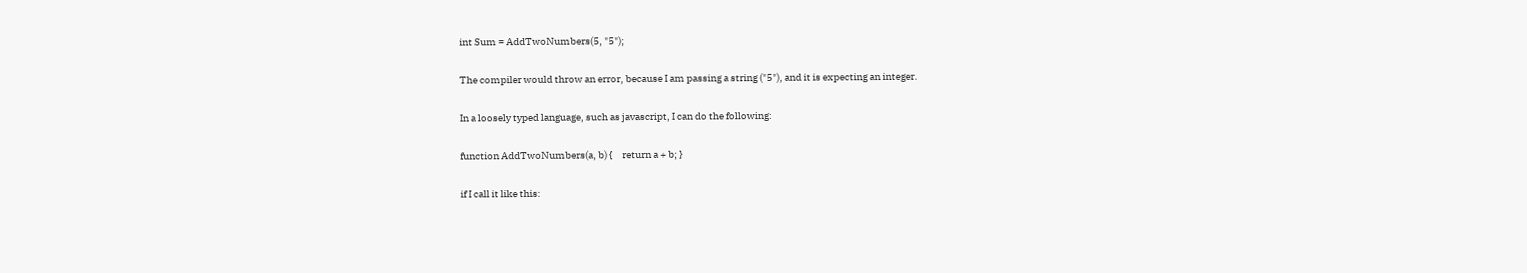int Sum = AddTwoNumbers(5, "5");

The compiler would throw an error, because I am passing a string ("5"), and it is expecting an integer.

In a loosely typed language, such as javascript, I can do the following:

function AddTwoNumbers(a, b) {     return a + b; }

if I call it like this: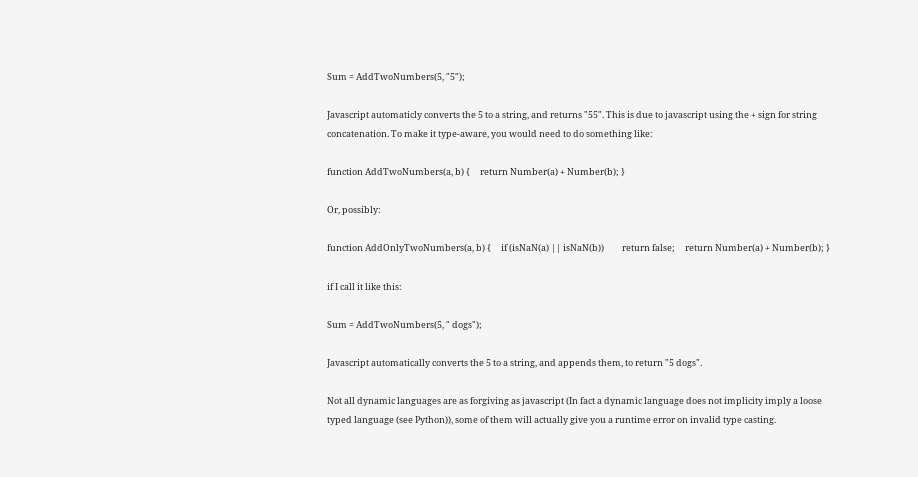Sum = AddTwoNumbers(5, "5");

Javascript automaticly converts the 5 to a string, and returns "55". This is due to javascript using the + sign for string concatenation. To make it type-aware, you would need to do something like:

function AddTwoNumbers(a, b) {     return Number(a) + Number(b); }

Or, possibly:

function AddOnlyTwoNumbers(a, b) {     if (isNaN(a) || isNaN(b))         return false;     return Number(a) + Number(b); }

if I call it like this:

Sum = AddTwoNumbers(5, " dogs");

Javascript automatically converts the 5 to a string, and appends them, to return "5 dogs".

Not all dynamic languages are as forgiving as javascript (In fact a dynamic language does not implicity imply a loose typed language (see Python)), some of them will actually give you a runtime error on invalid type casting.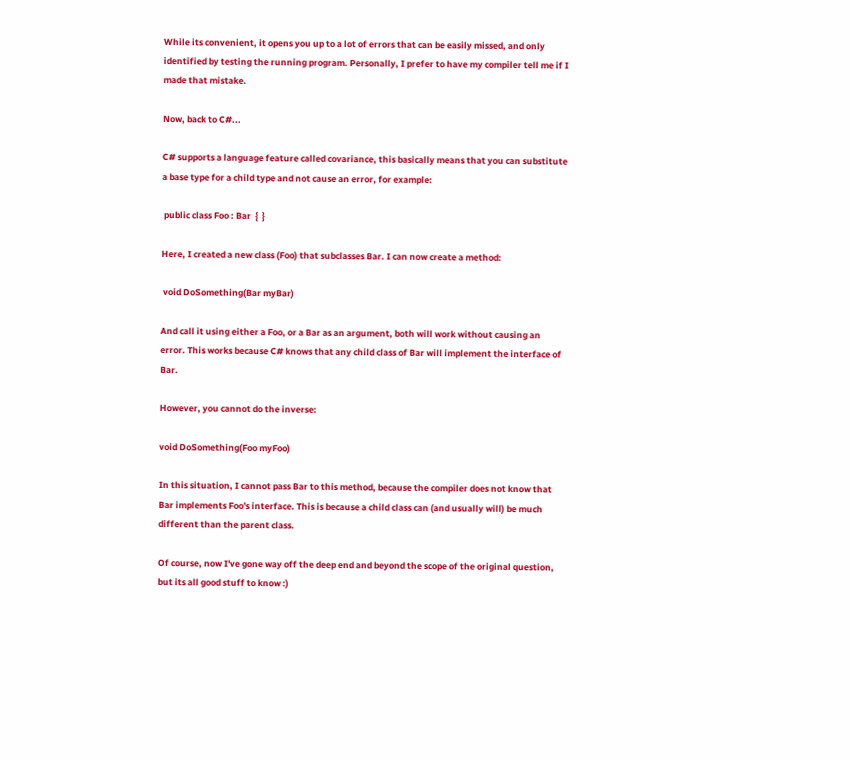While its convenient, it opens you up to a lot of errors that can be easily missed, and only identified by testing the running program. Personally, I prefer to have my compiler tell me if I made that mistake.

Now, back to C#...

C# supports a language feature called covariance, this basically means that you can substitute a base type for a child type and not cause an error, for example:

 public class Foo : Bar  {  }

Here, I created a new class (Foo) that subclasses Bar. I can now create a method:

 void DoSomething(Bar myBar)

And call it using either a Foo, or a Bar as an argument, both will work without causing an error. This works because C# knows that any child class of Bar will implement the interface of Bar.

However, you cannot do the inverse:

void DoSomething(Foo myFoo)

In this situation, I cannot pass Bar to this method, because the compiler does not know that Bar implements Foo's interface. This is because a child class can (and usually will) be much different than the parent class.

Of course, now I've gone way off the deep end and beyond the scope of the original question, but its all good stuff to know :)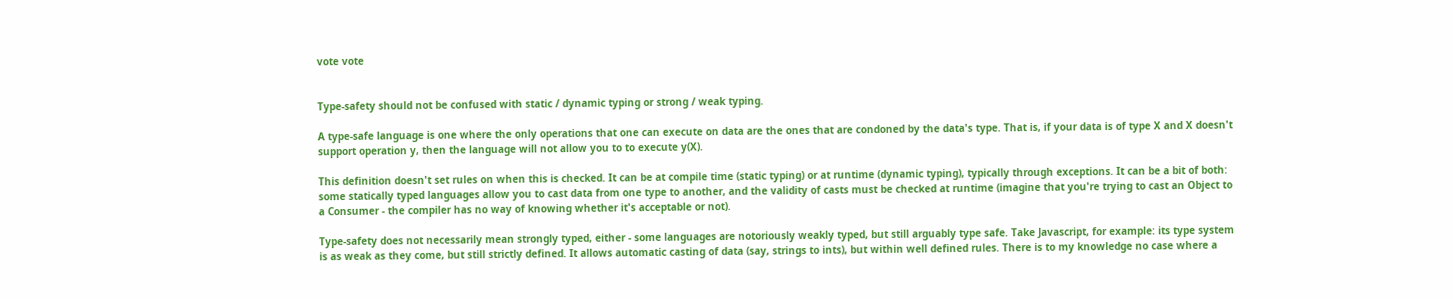vote vote


Type-safety should not be confused with static / dynamic typing or strong / weak typing.

A type-safe language is one where the only operations that one can execute on data are the ones that are condoned by the data's type. That is, if your data is of type X and X doesn't support operation y, then the language will not allow you to to execute y(X).

This definition doesn't set rules on when this is checked. It can be at compile time (static typing) or at runtime (dynamic typing), typically through exceptions. It can be a bit of both: some statically typed languages allow you to cast data from one type to another, and the validity of casts must be checked at runtime (imagine that you're trying to cast an Object to a Consumer - the compiler has no way of knowing whether it's acceptable or not).

Type-safety does not necessarily mean strongly typed, either - some languages are notoriously weakly typed, but still arguably type safe. Take Javascript, for example: its type system is as weak as they come, but still strictly defined. It allows automatic casting of data (say, strings to ints), but within well defined rules. There is to my knowledge no case where a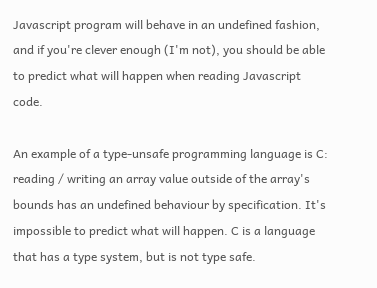Javascript program will behave in an undefined fashion, and if you're clever enough (I'm not), you should be able to predict what will happen when reading Javascript code.

An example of a type-unsafe programming language is C: reading / writing an array value outside of the array's bounds has an undefined behaviour by specification. It's impossible to predict what will happen. C is a language that has a type system, but is not type safe.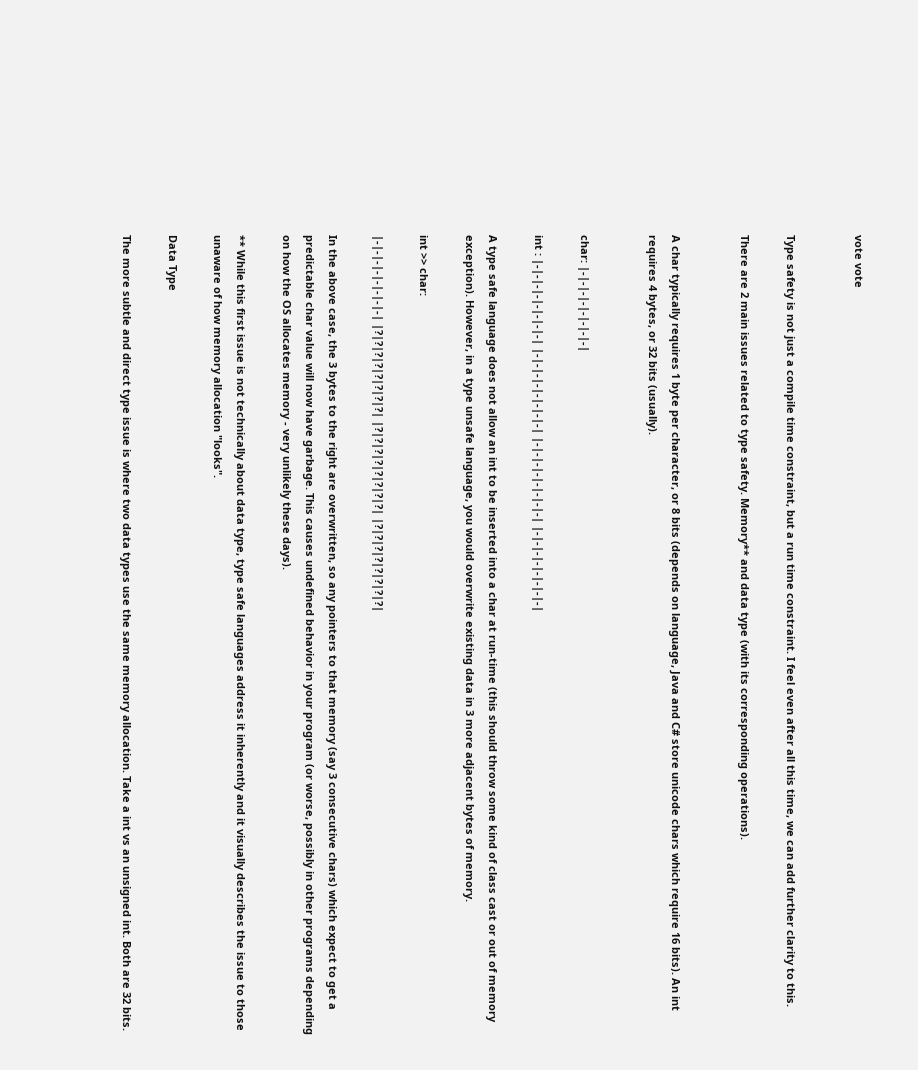vote vote


Type safety is not just a compile time constraint, but a run time constraint. I feel even after all this time, we can add further clarity to this.

There are 2 main issues related to type safety. Memory** and data type (with its corresponding operations).


A char typically requires 1 byte per character, or 8 bits (depends on language, Java and C# store unicode chars which require 16 bits). An int requires 4 bytes, or 32 bits (usually).


char: |-|-|-|-|-|-|-|-|

int : |-|-|-|-|-|-|-|-| |-|-|-|-|-|-|-|-| |-|-|-|-|-|-|-|-| |-|-|-|-|-|-|-|-|

A type safe language does not allow an int to be inserted into a char at run-time (this should throw some kind of class cast or out of memory exception). However, in a type unsafe language, you would overwrite existing data in 3 more adjacent bytes of memory.

int >> char:

|-|-|-|-|-|-|-|-| |?|?|?|?|?|?|?|?| |?|?|?|?|?|?|?|?| |?|?|?|?|?|?|?|?|

In the above case, the 3 bytes to the right are overwritten, so any pointers to that memory (say 3 consecutive chars) which expect to get a predictable char value will now have garbage. This causes undefined behavior in your program (or worse, possibly in other programs depending on how the OS allocates memory - very unlikely these days).

** While this first issue is not technically about data type, type safe languages address it inherently and it visually describes the issue to those unaware of how memory allocation "looks".

Data Type

The more subtle and direct type issue is where two data types use the same memory allocation. Take a int vs an unsigned int. Both are 32 bits.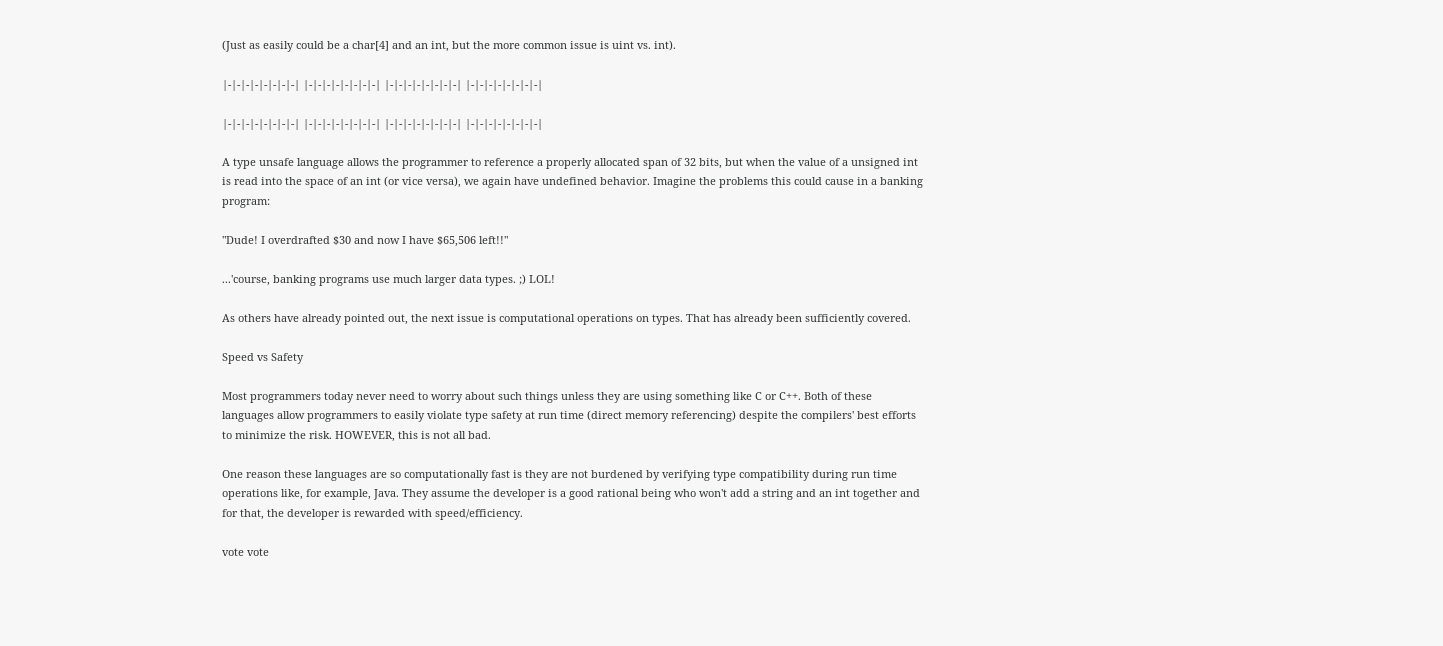(Just as easily could be a char[4] and an int, but the more common issue is uint vs. int).

|-|-|-|-|-|-|-|-| |-|-|-|-|-|-|-|-| |-|-|-|-|-|-|-|-| |-|-|-|-|-|-|-|-|

|-|-|-|-|-|-|-|-| |-|-|-|-|-|-|-|-| |-|-|-|-|-|-|-|-| |-|-|-|-|-|-|-|-|

A type unsafe language allows the programmer to reference a properly allocated span of 32 bits, but when the value of a unsigned int is read into the space of an int (or vice versa), we again have undefined behavior. Imagine the problems this could cause in a banking program:

"Dude! I overdrafted $30 and now I have $65,506 left!!"

...'course, banking programs use much larger data types. ;) LOL!

As others have already pointed out, the next issue is computational operations on types. That has already been sufficiently covered.

Speed vs Safety

Most programmers today never need to worry about such things unless they are using something like C or C++. Both of these languages allow programmers to easily violate type safety at run time (direct memory referencing) despite the compilers' best efforts to minimize the risk. HOWEVER, this is not all bad.

One reason these languages are so computationally fast is they are not burdened by verifying type compatibility during run time operations like, for example, Java. They assume the developer is a good rational being who won't add a string and an int together and for that, the developer is rewarded with speed/efficiency.

vote vote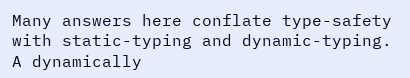Many answers here conflate type-safety with static-typing and dynamic-typing. A dynamically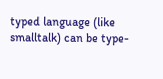typed language (like smalltalk) can be type-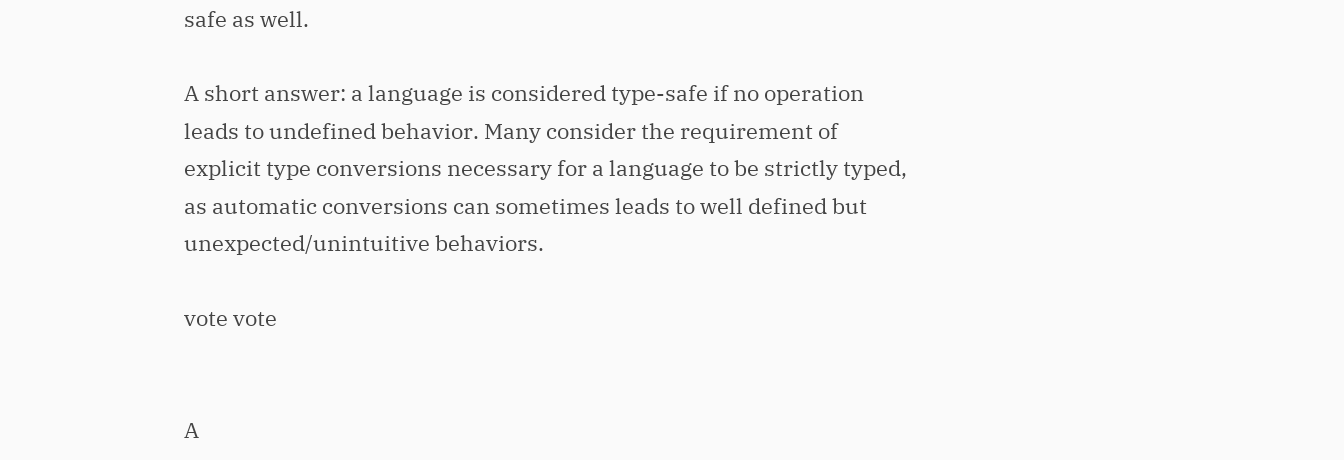safe as well.

A short answer: a language is considered type-safe if no operation leads to undefined behavior. Many consider the requirement of explicit type conversions necessary for a language to be strictly typed, as automatic conversions can sometimes leads to well defined but unexpected/unintuitive behaviors.

vote vote


A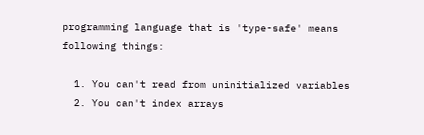programming language that is 'type-safe' means following things:

  1. You can't read from uninitialized variables
  2. You can't index arrays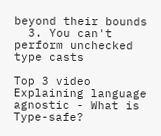beyond their bounds
  3. You can't perform unchecked type casts

Top 3 video Explaining language agnostic - What is Type-safe?